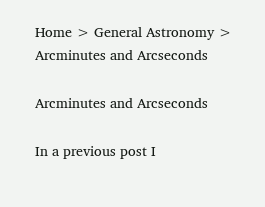Home > General Astronomy > Arcminutes and Arcseconds

Arcminutes and Arcseconds

In a previous post I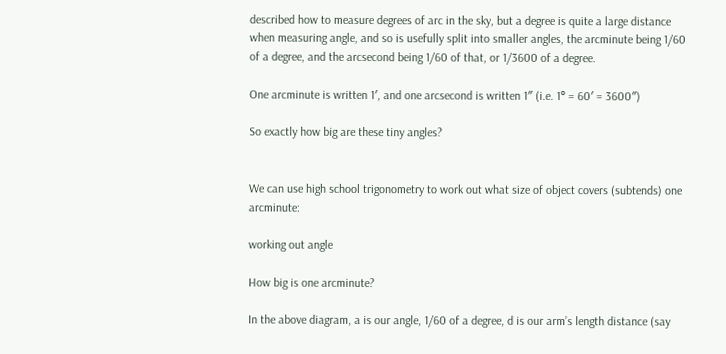described how to measure degrees of arc in the sky, but a degree is quite a large distance when measuring angle, and so is usefully split into smaller angles, the arcminute being 1/60 of a degree, and the arcsecond being 1/60 of that, or 1/3600 of a degree.

One arcminute is written 1′, and one arcsecond is written 1″ (i.e. 1° = 60′ = 3600″)

So exactly how big are these tiny angles?


We can use high school trigonometry to work out what size of object covers (subtends) one arcminute:

working out angle

How big is one arcminute?

In the above diagram, a is our angle, 1/60 of a degree, d is our arm’s length distance (say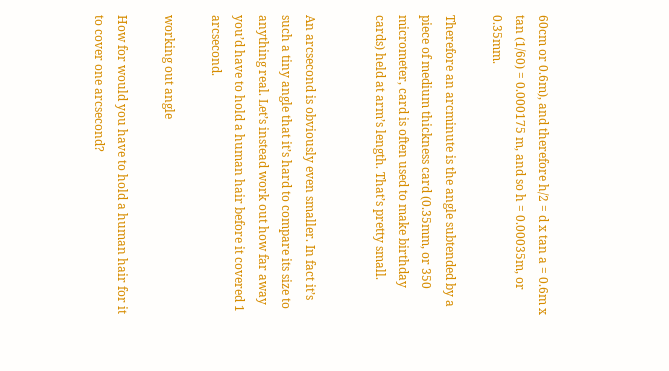60cm or 0.6m), and therefore h/2 = d x tan a = 0.6m x tan (1/60) = 0.000175 m, and so h = 0.00035m, or 0.35mm.

Therefore an arcminute is the angle subtended by a piece of medium thickness card (0.35mm, or 350 micrometer, card is often used to make birthday cards) held at arm’s length. That’s pretty small.


An arcsecond is obviously even smaller. In fact it’s such a tiny angle that it’s hard to compare its size to anything real. Let’s instead work out how far away you’d have to hold a human hair before it covered 1 arcsecond.

working out angle

How for would you have to hold a human hair for it to cover one arcsecond?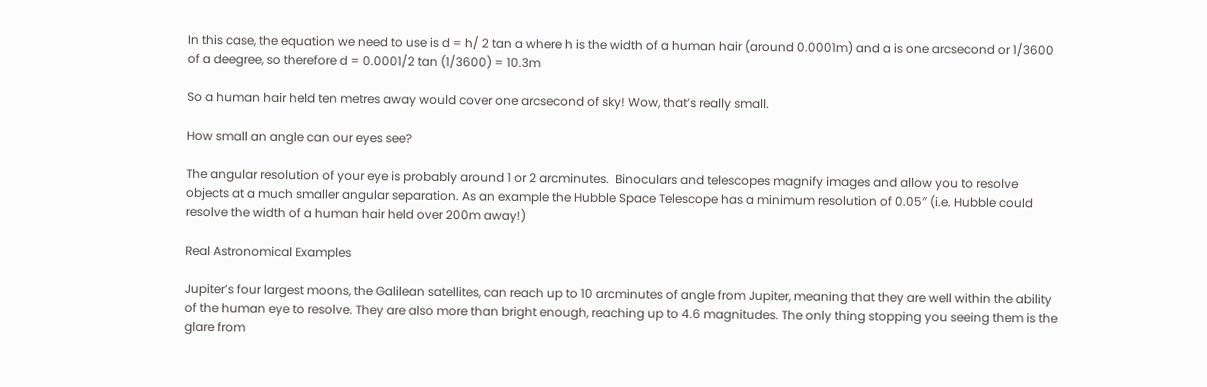In this case, the equation we need to use is d = h/ 2 tan a where h is the width of a human hair (around 0.0001m) and a is one arcsecond or 1/3600 of a deegree, so therefore d = 0.0001/2 tan (1/3600) = 10.3m

So a human hair held ten metres away would cover one arcsecond of sky! Wow, that’s really small.

How small an angle can our eyes see?

The angular resolution of your eye is probably around 1 or 2 arcminutes.  Binoculars and telescopes magnify images and allow you to resolve objects at a much smaller angular separation. As an example the Hubble Space Telescope has a minimum resolution of 0.05″ (i.e. Hubble could resolve the width of a human hair held over 200m away!)

Real Astronomical Examples

Jupiter’s four largest moons, the Galilean satellites, can reach up to 10 arcminutes of angle from Jupiter, meaning that they are well within the ability of the human eye to resolve. They are also more than bright enough, reaching up to 4.6 magnitudes. The only thing stopping you seeing them is the glare from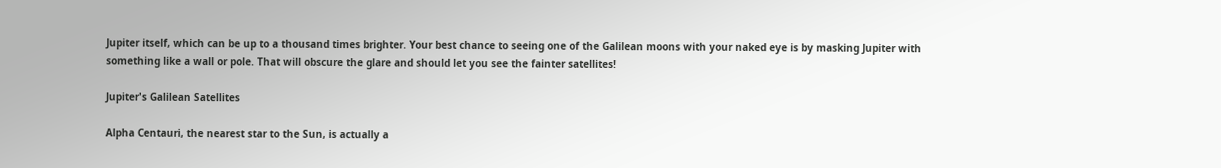Jupiter itself, which can be up to a thousand times brighter. Your best chance to seeing one of the Galilean moons with your naked eye is by masking Jupiter with something like a wall or pole. That will obscure the glare and should let you see the fainter satellites!

Jupiter's Galilean Satellites

Alpha Centauri, the nearest star to the Sun, is actually a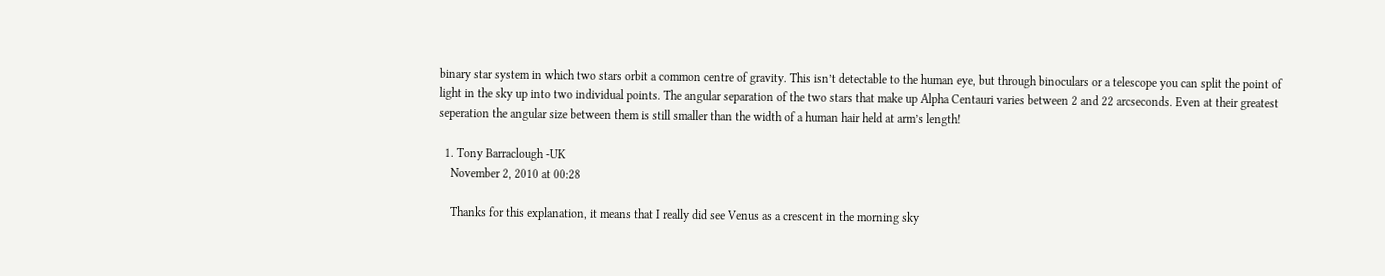binary star system in which two stars orbit a common centre of gravity. This isn’t detectable to the human eye, but through binoculars or a telescope you can split the point of light in the sky up into two individual points. The angular separation of the two stars that make up Alpha Centauri varies between 2 and 22 arcseconds. Even at their greatest seperation the angular size between them is still smaller than the width of a human hair held at arm’s length!

  1. Tony Barraclough -UK
    November 2, 2010 at 00:28

    Thanks for this explanation, it means that I really did see Venus as a crescent in the morning sky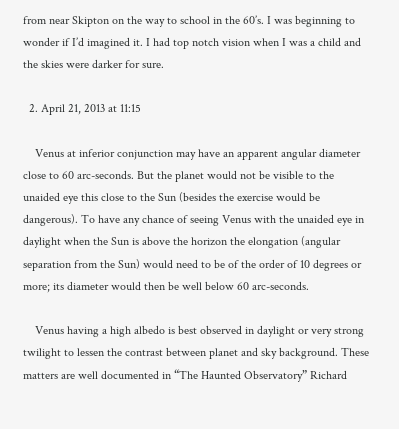from near Skipton on the way to school in the 60’s. I was beginning to wonder if I’d imagined it. I had top notch vision when I was a child and the skies were darker for sure.

  2. April 21, 2013 at 11:15

    Venus at inferior conjunction may have an apparent angular diameter close to 60 arc-seconds. But the planet would not be visible to the unaided eye this close to the Sun (besides the exercise would be dangerous). To have any chance of seeing Venus with the unaided eye in daylight when the Sun is above the horizon the elongation (angular separation from the Sun) would need to be of the order of 10 degrees or more; its diameter would then be well below 60 arc-seconds.

    Venus having a high albedo is best observed in daylight or very strong twilight to lessen the contrast between planet and sky background. These matters are well documented in “The Haunted Observatory” Richard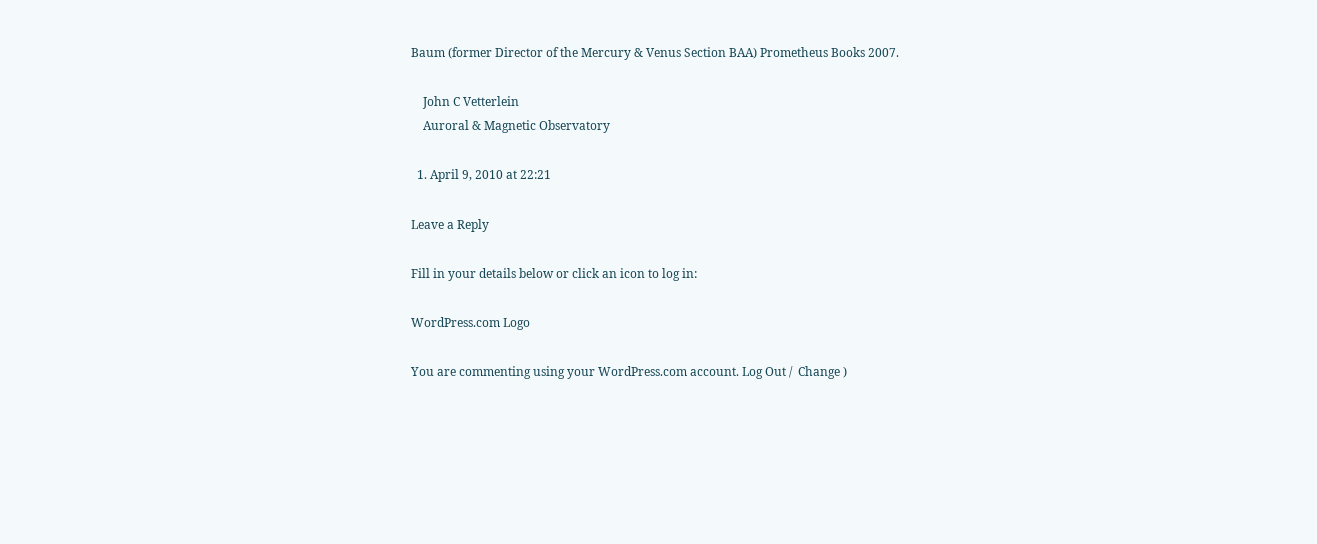Baum (former Director of the Mercury & Venus Section BAA) Prometheus Books 2007.

    John C Vetterlein
    Auroral & Magnetic Observatory

  1. April 9, 2010 at 22:21

Leave a Reply

Fill in your details below or click an icon to log in:

WordPress.com Logo

You are commenting using your WordPress.com account. Log Out /  Change )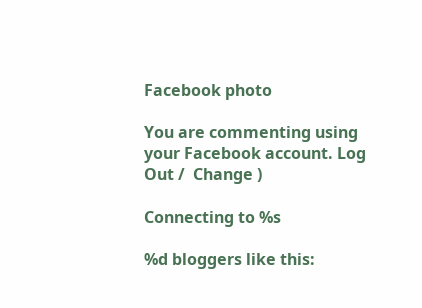Facebook photo

You are commenting using your Facebook account. Log Out /  Change )

Connecting to %s

%d bloggers like this: